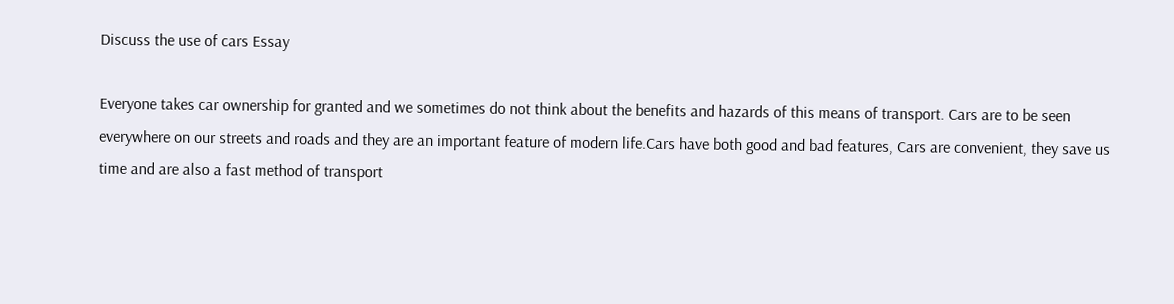Discuss the use of cars Essay

Everyone takes car ownership for granted and we sometimes do not think about the benefits and hazards of this means of transport. Cars are to be seen everywhere on our streets and roads and they are an important feature of modern life.Cars have both good and bad features, Cars are convenient, they save us time and are also a fast method of transport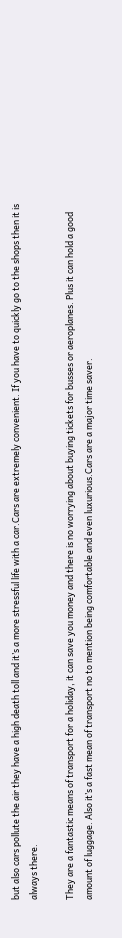but also cars pollute the air they have a high death toll and it’s a more stressful life with a car.Cars are extremely convenient. If you have to quickly go to the shops then it is always there.

They are a fantastic means of transport for a holiday, it can save you money and there is no worrying about buying tickets for busses or aeroplanes. Plus it can hold a good amount of luggage. Also it’s a fast mean of transport no to mention being comfortable and even luxurious.Cars are a major time saver.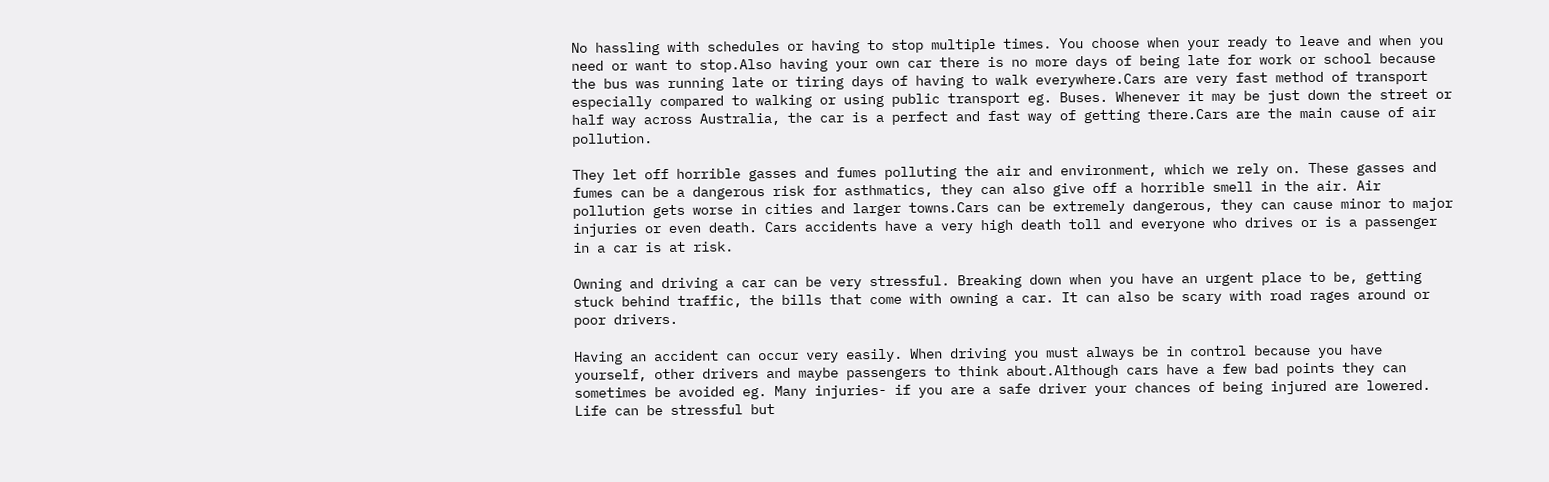No hassling with schedules or having to stop multiple times. You choose when your ready to leave and when you need or want to stop.Also having your own car there is no more days of being late for work or school because the bus was running late or tiring days of having to walk everywhere.Cars are very fast method of transport especially compared to walking or using public transport eg. Buses. Whenever it may be just down the street or half way across Australia, the car is a perfect and fast way of getting there.Cars are the main cause of air pollution.

They let off horrible gasses and fumes polluting the air and environment, which we rely on. These gasses and fumes can be a dangerous risk for asthmatics, they can also give off a horrible smell in the air. Air pollution gets worse in cities and larger towns.Cars can be extremely dangerous, they can cause minor to major injuries or even death. Cars accidents have a very high death toll and everyone who drives or is a passenger in a car is at risk.

Owning and driving a car can be very stressful. Breaking down when you have an urgent place to be, getting stuck behind traffic, the bills that come with owning a car. It can also be scary with road rages around or poor drivers.

Having an accident can occur very easily. When driving you must always be in control because you have yourself, other drivers and maybe passengers to think about.Although cars have a few bad points they can sometimes be avoided eg. Many injuries- if you are a safe driver your chances of being injured are lowered. Life can be stressful but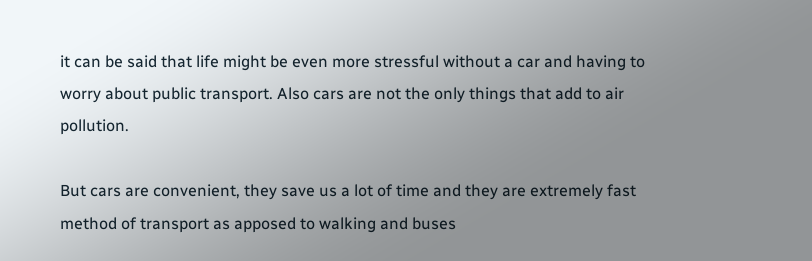it can be said that life might be even more stressful without a car and having to worry about public transport. Also cars are not the only things that add to air pollution.

But cars are convenient, they save us a lot of time and they are extremely fast method of transport as apposed to walking and buses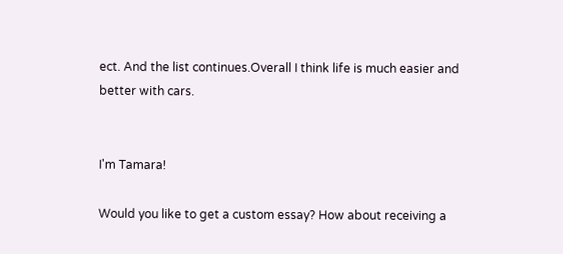ect. And the list continues.Overall I think life is much easier and better with cars.


I'm Tamara!

Would you like to get a custom essay? How about receiving a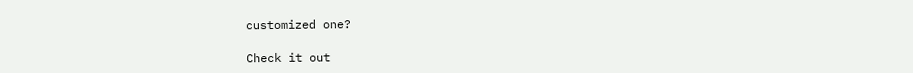customized one?

Check it out